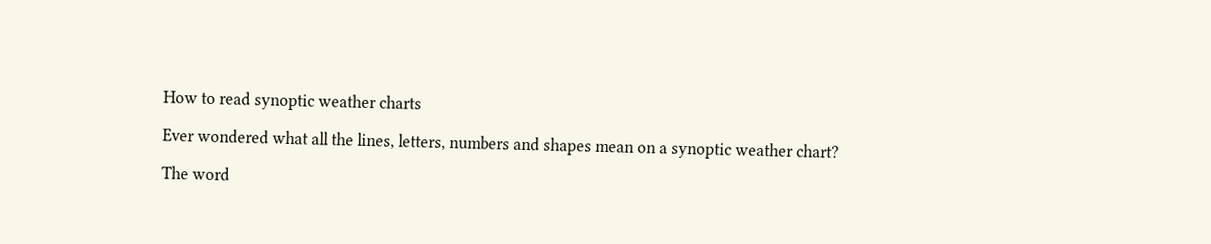How to read synoptic weather charts

Ever wondered what all the lines, letters, numbers and shapes mean on a synoptic weather chart?

The word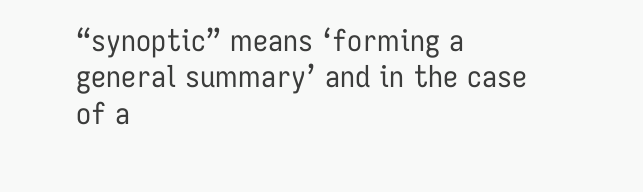“synoptic” means ‘forming a general summary’ and in the case of a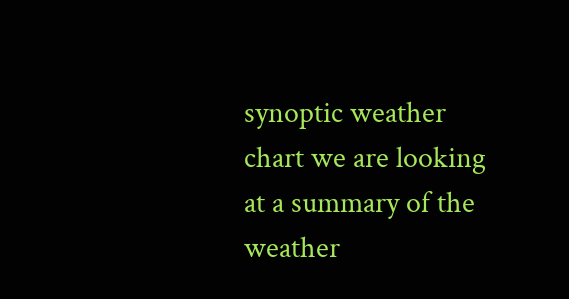synoptic weather chart we are looking at a summary of the weather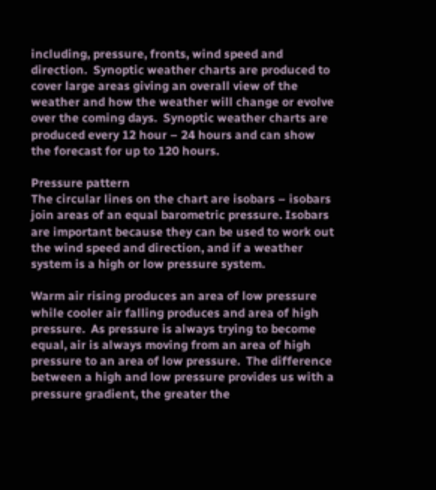including, pressure, fronts, wind speed and direction.  Synoptic weather charts are produced to cover large areas giving an overall view of the weather and how the weather will change or evolve over the coming days.  Synoptic weather charts are produced every 12 hour – 24 hours and can show the forecast for up to 120 hours.

Pressure pattern
The circular lines on the chart are isobars – isobars join areas of an equal barometric pressure. Isobars are important because they can be used to work out the wind speed and direction, and if a weather system is a high or low pressure system.

Warm air rising produces an area of low pressure while cooler air falling produces and area of high pressure.  As pressure is always trying to become equal, air is always moving from an area of high pressure to an area of low pressure.  The difference between a high and low pressure provides us with a pressure gradient, the greater the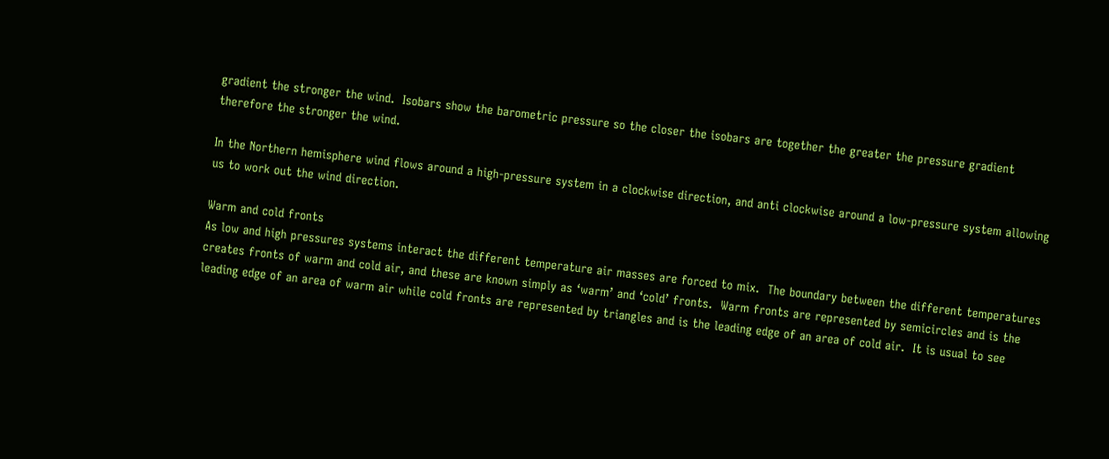gradient the stronger the wind.  Isobars show the barometric pressure so the closer the isobars are together the greater the pressure gradient therefore the stronger the wind.

In the Northern hemisphere wind flows around a high-pressure system in a clockwise direction, and anti clockwise around a low-pressure system allowing us to work out the wind direction.

Warm and cold fronts
As low and high pressures systems interact the different temperature air masses are forced to mix.  The boundary between the different temperatures creates fronts of warm and cold air, and these are known simply as ‘warm’ and ‘cold’ fronts.  Warm fronts are represented by semicircles and is the leading edge of an area of warm air while cold fronts are represented by triangles and is the leading edge of an area of cold air.  It is usual to see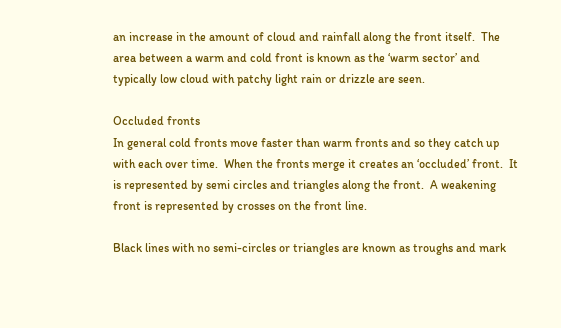an increase in the amount of cloud and rainfall along the front itself.  The area between a warm and cold front is known as the ‘warm sector’ and typically low cloud with patchy light rain or drizzle are seen.

Occluded fronts
In general cold fronts move faster than warm fronts and so they catch up with each over time.  When the fronts merge it creates an ‘occluded’ front.  It is represented by semi circles and triangles along the front.  A weakening front is represented by crosses on the front line.

Black lines with no semi-circles or triangles are known as troughs and mark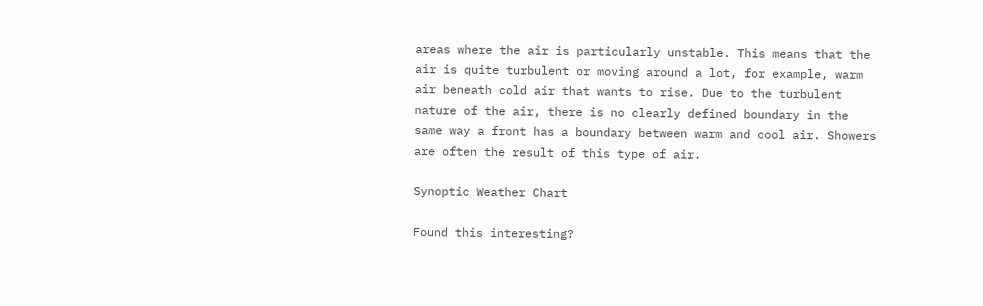areas where the air is particularly unstable. This means that the air is quite turbulent or moving around a lot, for example, warm air beneath cold air that wants to rise. Due to the turbulent nature of the air, there is no clearly defined boundary in the same way a front has a boundary between warm and cool air. Showers are often the result of this type of air.

Synoptic Weather Chart

Found this interesting?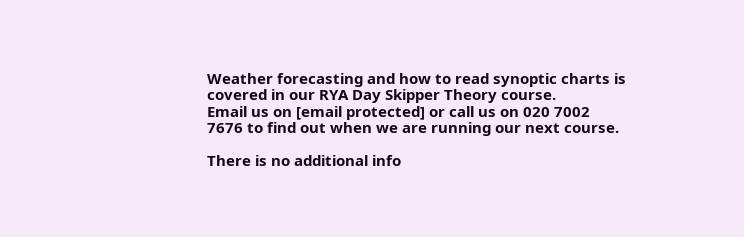Weather forecasting and how to read synoptic charts is covered in our RYA Day Skipper Theory course.
Email us on [email protected] or call us on 020 7002 7676 to find out when we are running our next course.

There is no additional info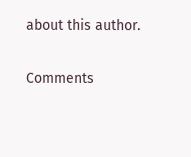about this author.

Comments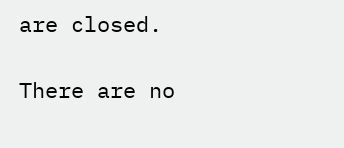are closed.

There are no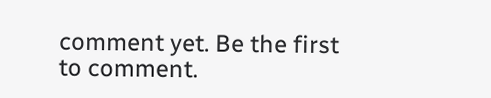comment yet. Be the first to comment.